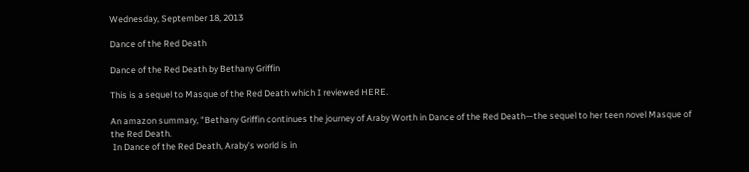Wednesday, September 18, 2013

Dance of the Red Death

Dance of the Red Death by Bethany Griffin

This is a sequel to Masque of the Red Death which I reviewed HERE.

An amazon summary, "Bethany Griffin continues the journey of Araby Worth in Dance of the Red Death—the sequel to her teen novel Masque of the Red Death.
 In Dance of the Red Death, Araby’s world is in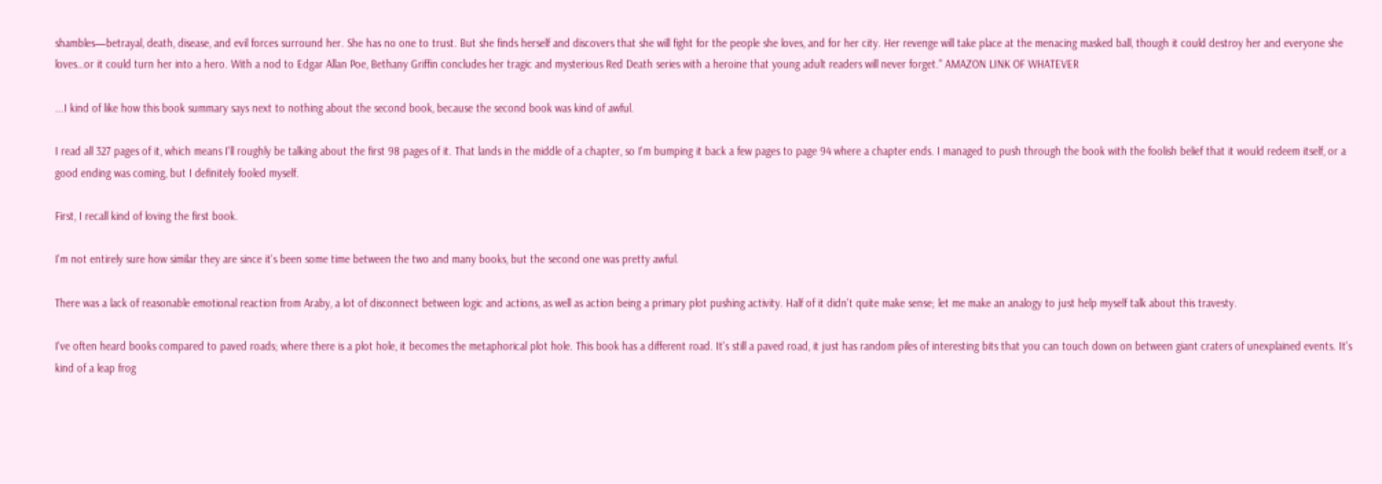shambles—betrayal, death, disease, and evil forces surround her. She has no one to trust. But she finds herself and discovers that she will fight for the people she loves, and for her city. Her revenge will take place at the menacing masked ball, though it could destroy her and everyone she loves…or it could turn her into a hero. With a nod to Edgar Allan Poe, Bethany Griffin concludes her tragic and mysterious Red Death series with a heroine that young adult readers will never forget." AMAZON LINK OF WHATEVER

...I kind of like how this book summary says next to nothing about the second book, because the second book was kind of awful.

I read all 327 pages of it, which means I'll roughly be talking about the first 98 pages of it. That lands in the middle of a chapter, so I'm bumping it back a few pages to page 94 where a chapter ends. I managed to push through the book with the foolish belief that it would redeem itself, or a good ending was coming, but I definitely fooled myself.

First, I recall kind of loving the first book.

I'm not entirely sure how similar they are since it's been some time between the two and many books, but the second one was pretty awful.

There was a lack of reasonable emotional reaction from Araby, a lot of disconnect between logic and actions, as well as action being a primary plot pushing activity. Half of it didn't quite make sense; let me make an analogy to just help myself talk about this travesty.

I've often heard books compared to paved roads; where there is a plot hole, it becomes the metaphorical plot hole. This book has a different road. It's still a paved road, it just has random piles of interesting bits that you can touch down on between giant craters of unexplained events. It's kind of a leap frog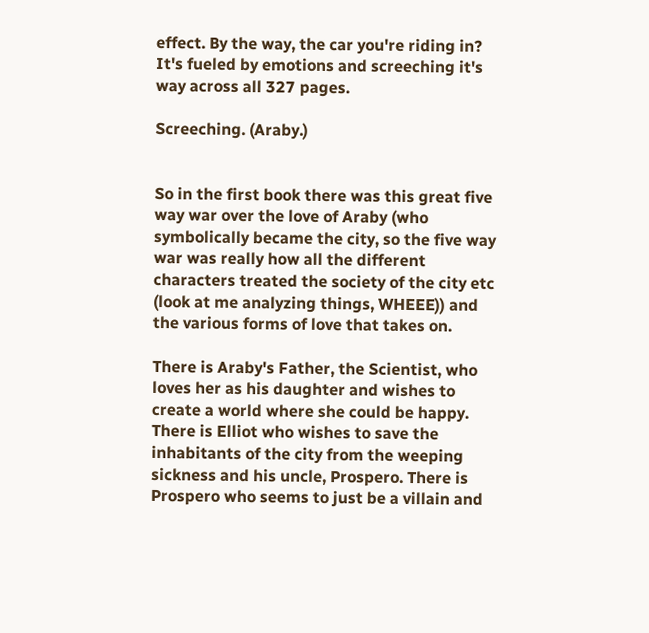effect. By the way, the car you're riding in? It's fueled by emotions and screeching it's way across all 327 pages.

Screeching. (Araby.)


So in the first book there was this great five way war over the love of Araby (who symbolically became the city, so the five way war was really how all the different characters treated the society of the city etc (look at me analyzing things, WHEEE)) and the various forms of love that takes on.

There is Araby's Father, the Scientist, who loves her as his daughter and wishes to create a world where she could be happy. There is Elliot who wishes to save the inhabitants of the city from the weeping sickness and his uncle, Prospero. There is Prospero who seems to just be a villain and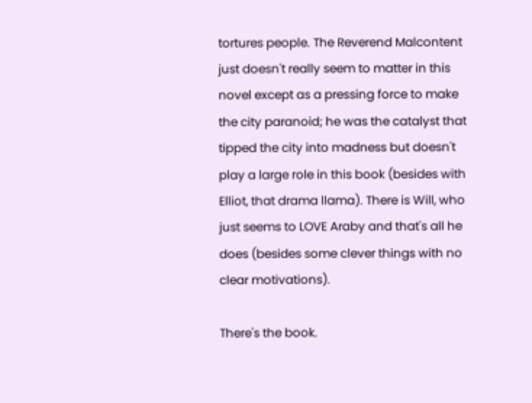tortures people. The Reverend Malcontent just doesn't really seem to matter in this novel except as a pressing force to make the city paranoid; he was the catalyst that tipped the city into madness but doesn't play a large role in this book (besides with Elliot, that drama llama). There is Will, who just seems to LOVE Araby and that's all he does (besides some clever things with no clear motivations).

There's the book.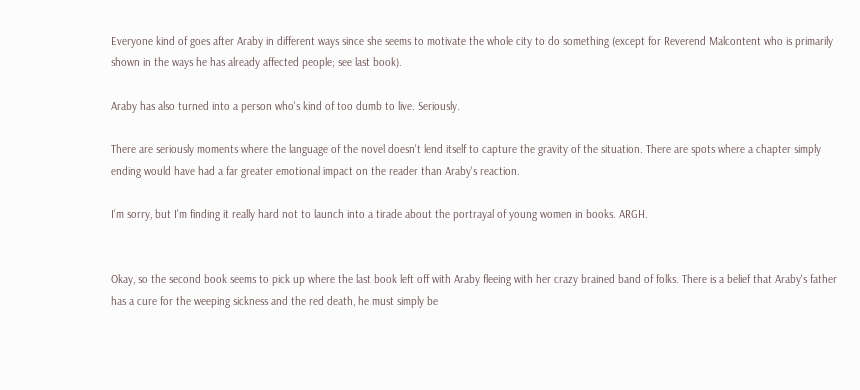Everyone kind of goes after Araby in different ways since she seems to motivate the whole city to do something (except for Reverend Malcontent who is primarily shown in the ways he has already affected people; see last book).

Araby has also turned into a person who's kind of too dumb to live. Seriously.

There are seriously moments where the language of the novel doesn't lend itself to capture the gravity of the situation. There are spots where a chapter simply ending would have had a far greater emotional impact on the reader than Araby's reaction.

I'm sorry, but I'm finding it really hard not to launch into a tirade about the portrayal of young women in books. ARGH.


Okay, so the second book seems to pick up where the last book left off with Araby fleeing with her crazy brained band of folks. There is a belief that Araby's father has a cure for the weeping sickness and the red death, he must simply be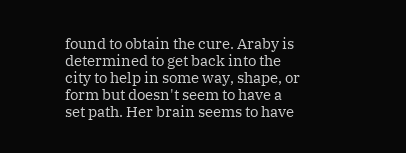found to obtain the cure. Araby is determined to get back into the city to help in some way, shape, or form but doesn't seem to have a set path. Her brain seems to have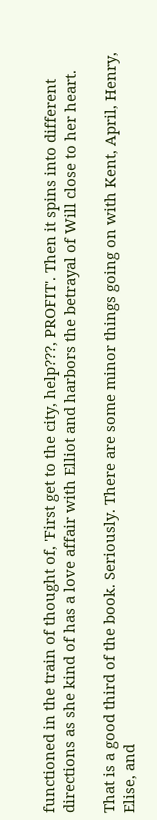functioned in the train of thought of, 'First get to the city, help???, PROFIT'. Then it spins into different directions as she kind of has a love affair with Elliot and harbors the betrayal of Will close to her heart.

That is a good third of the book. Seriously. There are some minor things going on with Kent, April, Henry, Elise, and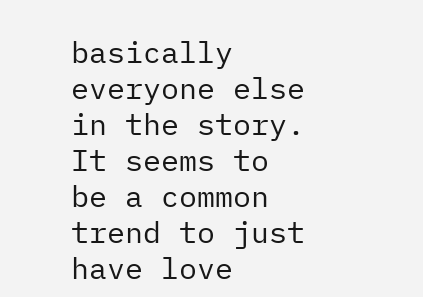basically everyone else in the story. It seems to be a common trend to just have love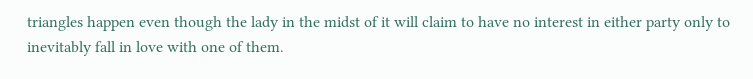triangles happen even though the lady in the midst of it will claim to have no interest in either party only to inevitably fall in love with one of them.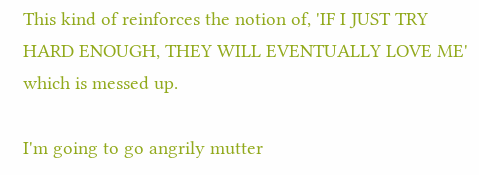This kind of reinforces the notion of, 'IF I JUST TRY HARD ENOUGH, THEY WILL EVENTUALLY LOVE ME' which is messed up.

I'm going to go angrily mutter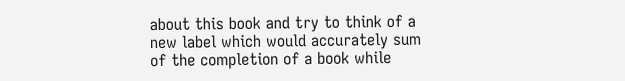about this book and try to think of a new label which would accurately sum of the completion of a book while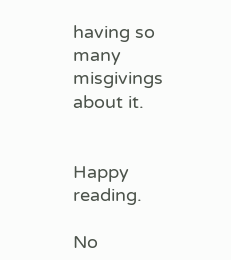having so many misgivings about it.


Happy reading.

No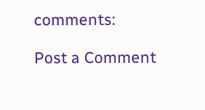comments:

Post a Comment